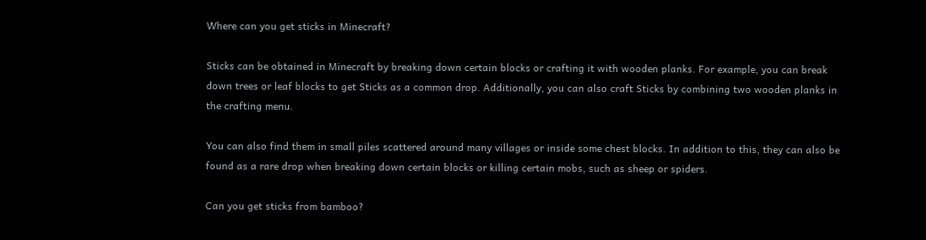Where can you get sticks in Minecraft?

Sticks can be obtained in Minecraft by breaking down certain blocks or crafting it with wooden planks. For example, you can break down trees or leaf blocks to get Sticks as a common drop. Additionally, you can also craft Sticks by combining two wooden planks in the crafting menu.

You can also find them in small piles scattered around many villages or inside some chest blocks. In addition to this, they can also be found as a rare drop when breaking down certain blocks or killing certain mobs, such as sheep or spiders.

Can you get sticks from bamboo?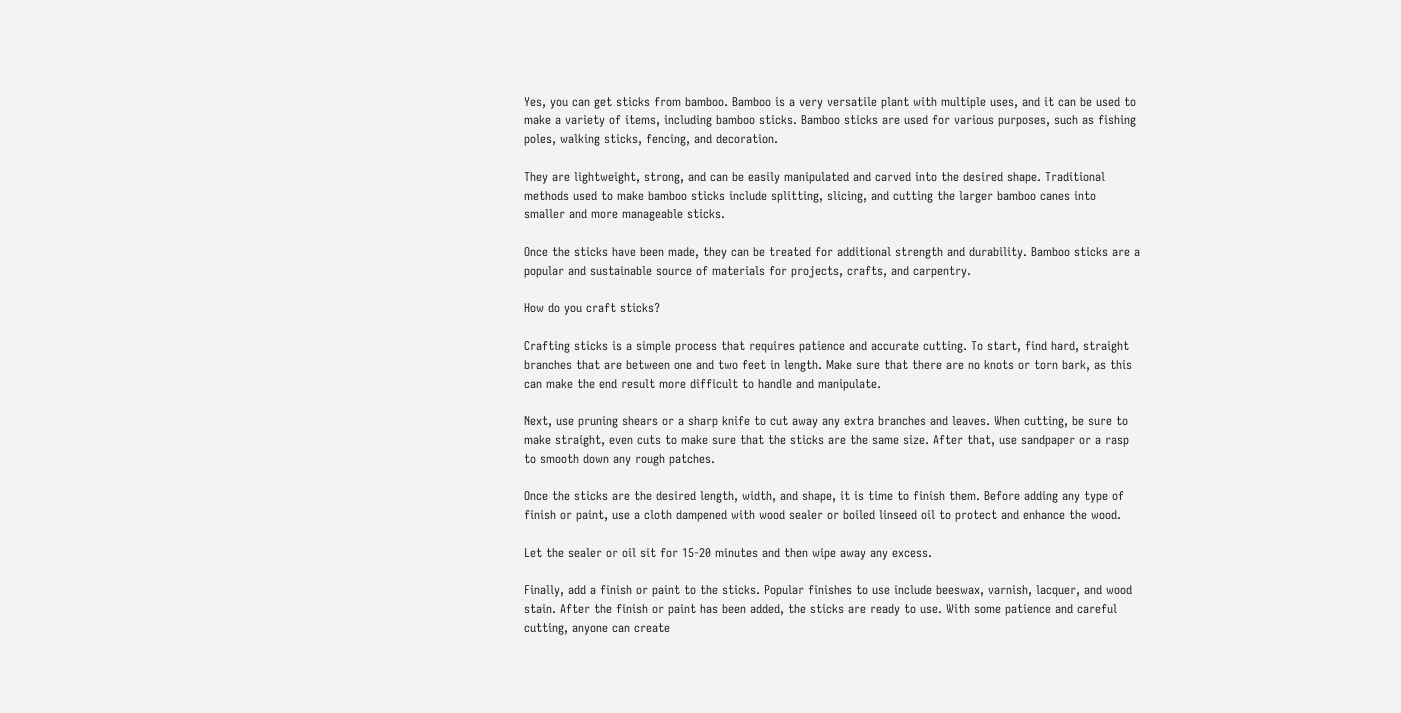Yes, you can get sticks from bamboo. Bamboo is a very versatile plant with multiple uses, and it can be used to make a variety of items, including bamboo sticks. Bamboo sticks are used for various purposes, such as fishing poles, walking sticks, fencing, and decoration.

They are lightweight, strong, and can be easily manipulated and carved into the desired shape. Traditional methods used to make bamboo sticks include splitting, slicing, and cutting the larger bamboo canes into smaller and more manageable sticks.

Once the sticks have been made, they can be treated for additional strength and durability. Bamboo sticks are a popular and sustainable source of materials for projects, crafts, and carpentry.

How do you craft sticks?

Crafting sticks is a simple process that requires patience and accurate cutting. To start, find hard, straight branches that are between one and two feet in length. Make sure that there are no knots or torn bark, as this can make the end result more difficult to handle and manipulate.

Next, use pruning shears or a sharp knife to cut away any extra branches and leaves. When cutting, be sure to make straight, even cuts to make sure that the sticks are the same size. After that, use sandpaper or a rasp to smooth down any rough patches.

Once the sticks are the desired length, width, and shape, it is time to finish them. Before adding any type of finish or paint, use a cloth dampened with wood sealer or boiled linseed oil to protect and enhance the wood.

Let the sealer or oil sit for 15-20 minutes and then wipe away any excess.

Finally, add a finish or paint to the sticks. Popular finishes to use include beeswax, varnish, lacquer, and wood stain. After the finish or paint has been added, the sticks are ready to use. With some patience and careful cutting, anyone can create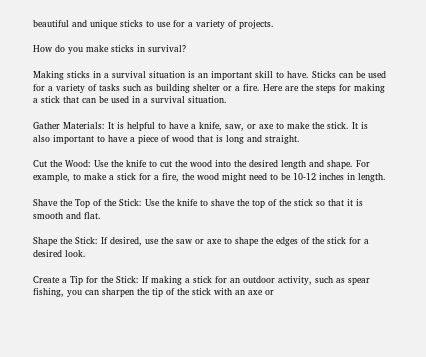beautiful and unique sticks to use for a variety of projects.

How do you make sticks in survival?

Making sticks in a survival situation is an important skill to have. Sticks can be used for a variety of tasks such as building shelter or a fire. Here are the steps for making a stick that can be used in a survival situation.

Gather Materials: It is helpful to have a knife, saw, or axe to make the stick. It is also important to have a piece of wood that is long and straight.

Cut the Wood: Use the knife to cut the wood into the desired length and shape. For example, to make a stick for a fire, the wood might need to be 10-12 inches in length.

Shave the Top of the Stick: Use the knife to shave the top of the stick so that it is smooth and flat.

Shape the Stick: If desired, use the saw or axe to shape the edges of the stick for a desired look.

Create a Tip for the Stick: If making a stick for an outdoor activity, such as spear fishing, you can sharpen the tip of the stick with an axe or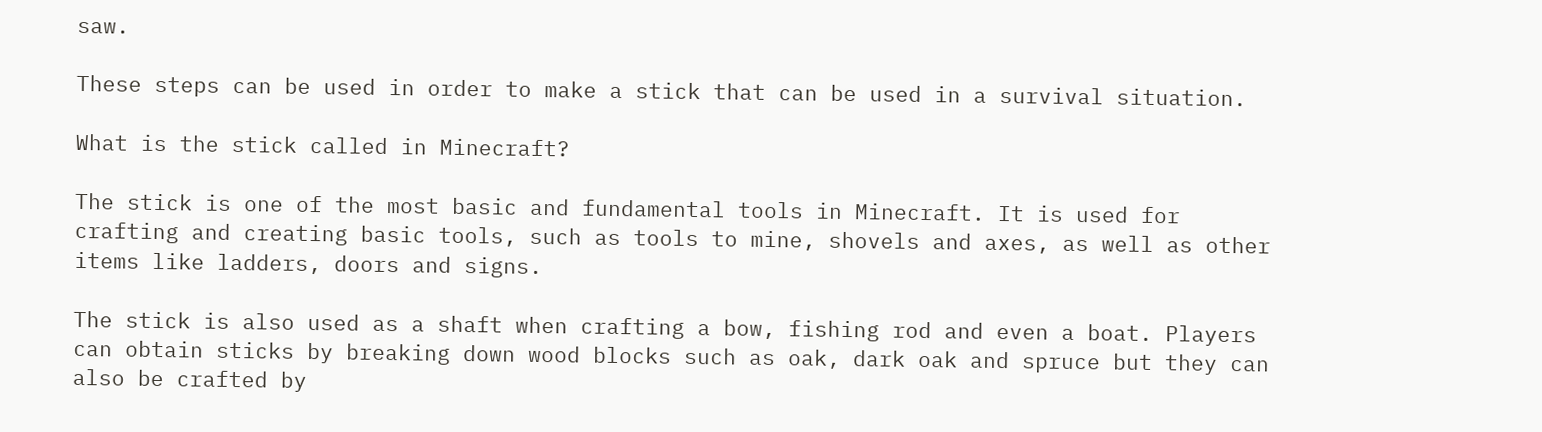saw.

These steps can be used in order to make a stick that can be used in a survival situation.

What is the stick called in Minecraft?

The stick is one of the most basic and fundamental tools in Minecraft. It is used for crafting and creating basic tools, such as tools to mine, shovels and axes, as well as other items like ladders, doors and signs.

The stick is also used as a shaft when crafting a bow, fishing rod and even a boat. Players can obtain sticks by breaking down wood blocks such as oak, dark oak and spruce but they can also be crafted by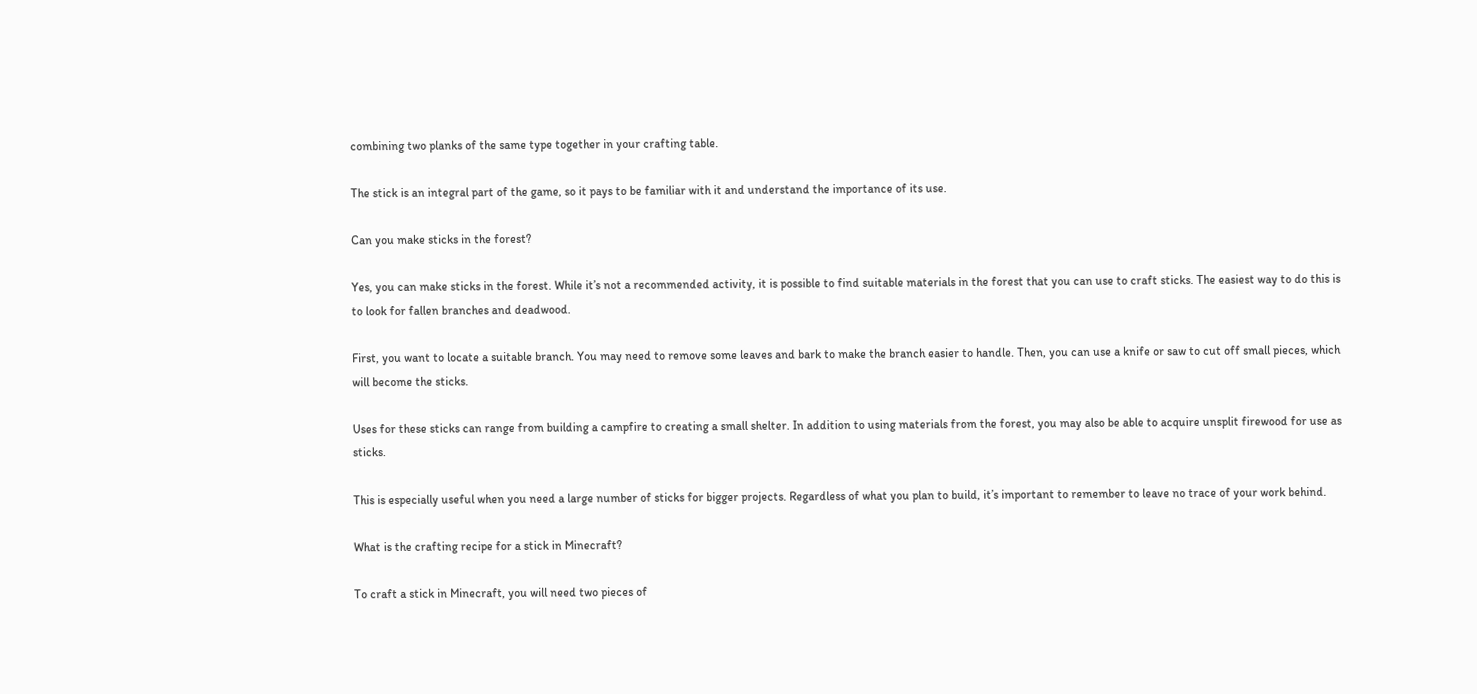combining two planks of the same type together in your crafting table.

The stick is an integral part of the game, so it pays to be familiar with it and understand the importance of its use.

Can you make sticks in the forest?

Yes, you can make sticks in the forest. While it’s not a recommended activity, it is possible to find suitable materials in the forest that you can use to craft sticks. The easiest way to do this is to look for fallen branches and deadwood.

First, you want to locate a suitable branch. You may need to remove some leaves and bark to make the branch easier to handle. Then, you can use a knife or saw to cut off small pieces, which will become the sticks.

Uses for these sticks can range from building a campfire to creating a small shelter. In addition to using materials from the forest, you may also be able to acquire unsplit firewood for use as sticks.

This is especially useful when you need a large number of sticks for bigger projects. Regardless of what you plan to build, it’s important to remember to leave no trace of your work behind.

What is the crafting recipe for a stick in Minecraft?

To craft a stick in Minecraft, you will need two pieces of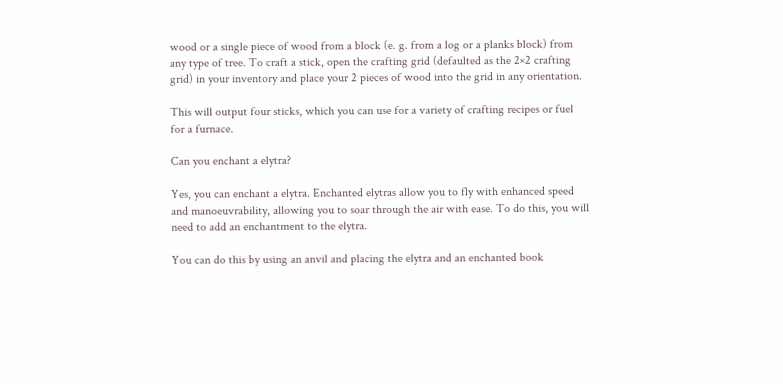wood or a single piece of wood from a block (e. g. from a log or a planks block) from any type of tree. To craft a stick, open the crafting grid (defaulted as the 2×2 crafting grid) in your inventory and place your 2 pieces of wood into the grid in any orientation.

This will output four sticks, which you can use for a variety of crafting recipes or fuel for a furnace.

Can you enchant a elytra?

Yes, you can enchant a elytra. Enchanted elytras allow you to fly with enhanced speed and manoeuvrability, allowing you to soar through the air with ease. To do this, you will need to add an enchantment to the elytra.

You can do this by using an anvil and placing the elytra and an enchanted book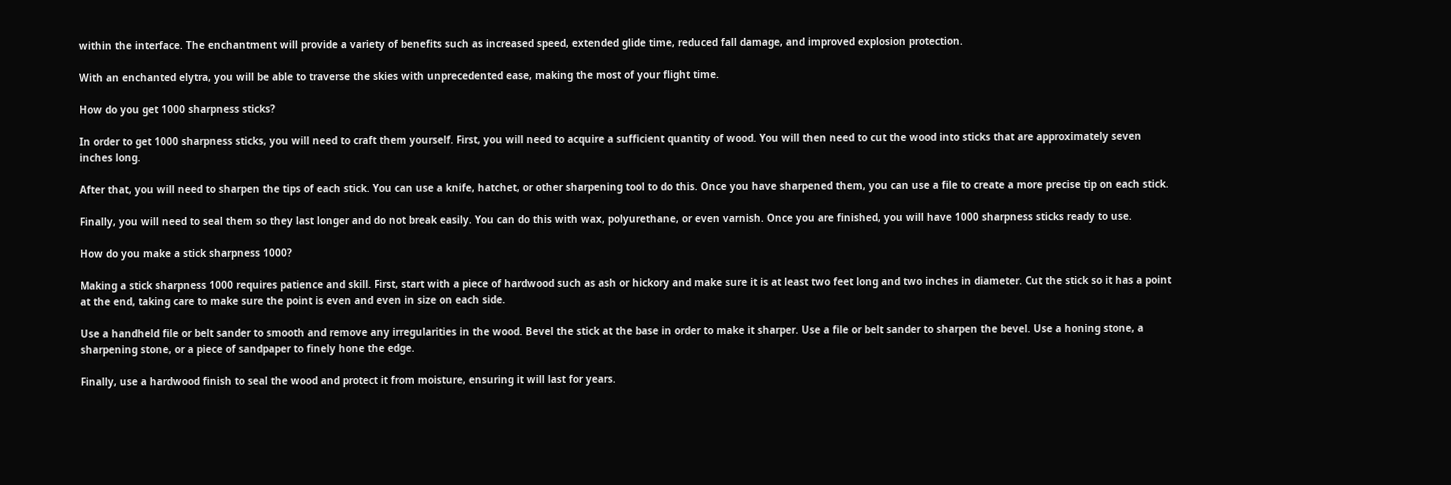within the interface. The enchantment will provide a variety of benefits such as increased speed, extended glide time, reduced fall damage, and improved explosion protection.

With an enchanted elytra, you will be able to traverse the skies with unprecedented ease, making the most of your flight time.

How do you get 1000 sharpness sticks?

In order to get 1000 sharpness sticks, you will need to craft them yourself. First, you will need to acquire a sufficient quantity of wood. You will then need to cut the wood into sticks that are approximately seven inches long.

After that, you will need to sharpen the tips of each stick. You can use a knife, hatchet, or other sharpening tool to do this. Once you have sharpened them, you can use a file to create a more precise tip on each stick.

Finally, you will need to seal them so they last longer and do not break easily. You can do this with wax, polyurethane, or even varnish. Once you are finished, you will have 1000 sharpness sticks ready to use.

How do you make a stick sharpness 1000?

Making a stick sharpness 1000 requires patience and skill. First, start with a piece of hardwood such as ash or hickory and make sure it is at least two feet long and two inches in diameter. Cut the stick so it has a point at the end, taking care to make sure the point is even and even in size on each side.

Use a handheld file or belt sander to smooth and remove any irregularities in the wood. Bevel the stick at the base in order to make it sharper. Use a file or belt sander to sharpen the bevel. Use a honing stone, a sharpening stone, or a piece of sandpaper to finely hone the edge.

Finally, use a hardwood finish to seal the wood and protect it from moisture, ensuring it will last for years.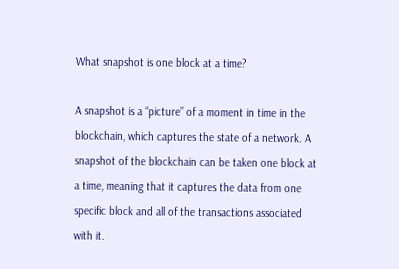What snapshot is one block at a time?

A snapshot is a “picture” of a moment in time in the blockchain, which captures the state of a network. A snapshot of the blockchain can be taken one block at a time, meaning that it captures the data from one specific block and all of the transactions associated with it.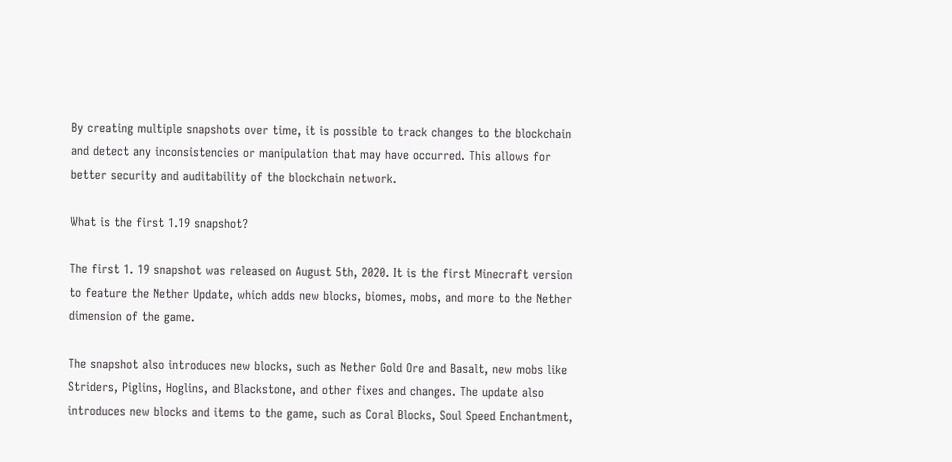By creating multiple snapshots over time, it is possible to track changes to the blockchain and detect any inconsistencies or manipulation that may have occurred. This allows for better security and auditability of the blockchain network.

What is the first 1.19 snapshot?

The first 1. 19 snapshot was released on August 5th, 2020. It is the first Minecraft version to feature the Nether Update, which adds new blocks, biomes, mobs, and more to the Nether dimension of the game.

The snapshot also introduces new blocks, such as Nether Gold Ore and Basalt, new mobs like Striders, Piglins, Hoglins, and Blackstone, and other fixes and changes. The update also introduces new blocks and items to the game, such as Coral Blocks, Soul Speed Enchantment,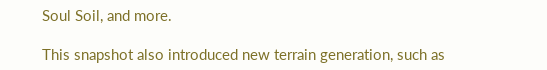Soul Soil, and more.

This snapshot also introduced new terrain generation, such as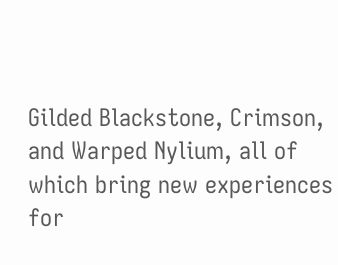Gilded Blackstone, Crimson, and Warped Nylium, all of which bring new experiences for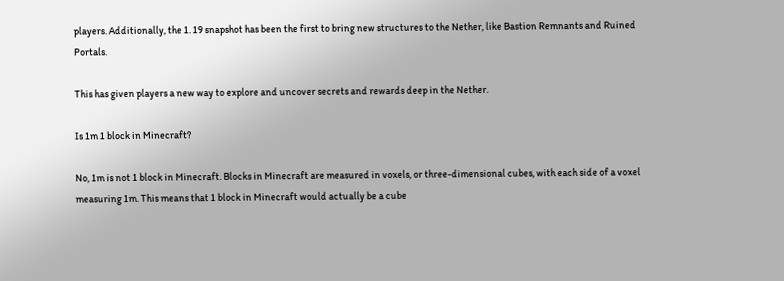players. Additionally, the 1. 19 snapshot has been the first to bring new structures to the Nether, like Bastion Remnants and Ruined Portals.

This has given players a new way to explore and uncover secrets and rewards deep in the Nether.

Is 1m 1 block in Minecraft?

No, 1m is not 1 block in Minecraft. Blocks in Minecraft are measured in voxels, or three-dimensional cubes, with each side of a voxel measuring 1m. This means that 1 block in Minecraft would actually be a cube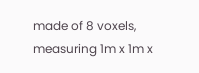made of 8 voxels, measuring 1m x 1m x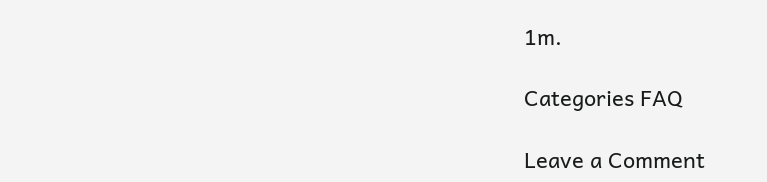1m.

Categories FAQ

Leave a Comment